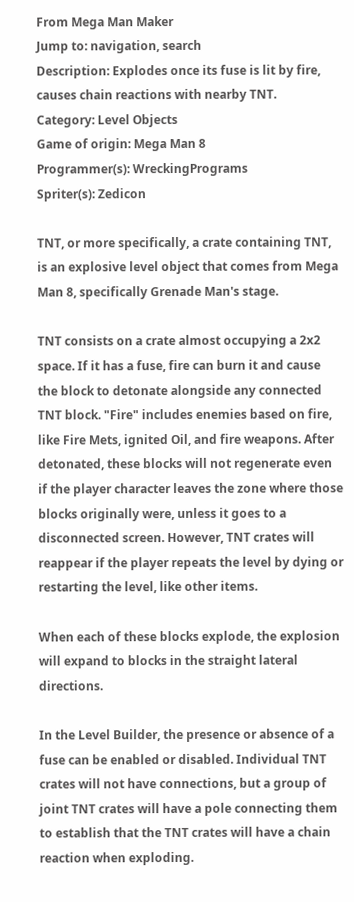From Mega Man Maker
Jump to: navigation, search
Description: Explodes once its fuse is lit by fire, causes chain reactions with nearby TNT.
Category: Level Objects
Game of origin: Mega Man 8
Programmer(s): WreckingPrograms
Spriter(s): Zedicon

TNT, or more specifically, a crate containing TNT, is an explosive level object that comes from Mega Man 8, specifically Grenade Man's stage.

TNT consists on a crate almost occupying a 2x2 space. If it has a fuse, fire can burn it and cause the block to detonate alongside any connected TNT block. "Fire" includes enemies based on fire, like Fire Mets, ignited Oil, and fire weapons. After detonated, these blocks will not regenerate even if the player character leaves the zone where those blocks originally were, unless it goes to a disconnected screen. However, TNT crates will reappear if the player repeats the level by dying or restarting the level, like other items.

When each of these blocks explode, the explosion will expand to blocks in the straight lateral directions.

In the Level Builder, the presence or absence of a fuse can be enabled or disabled. Individual TNT crates will not have connections, but a group of joint TNT crates will have a pole connecting them to establish that the TNT crates will have a chain reaction when exploding.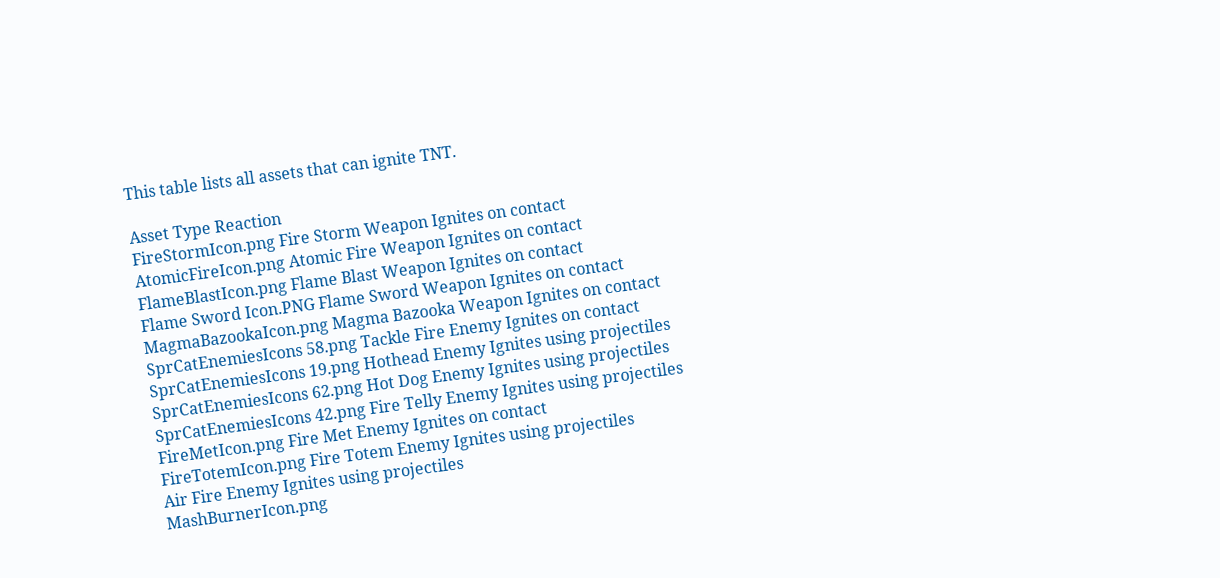This table lists all assets that can ignite TNT.

Asset Type Reaction
FireStormIcon.png Fire Storm Weapon Ignites on contact
AtomicFireIcon.png Atomic Fire Weapon Ignites on contact
FlameBlastIcon.png Flame Blast Weapon Ignites on contact
Flame Sword Icon.PNG Flame Sword Weapon Ignites on contact
MagmaBazookaIcon.png Magma Bazooka Weapon Ignites on contact
SprCatEnemiesIcons 58.png Tackle Fire Enemy Ignites on contact
SprCatEnemiesIcons 19.png Hothead Enemy Ignites using projectiles
SprCatEnemiesIcons 62.png Hot Dog Enemy Ignites using projectiles
SprCatEnemiesIcons 42.png Fire Telly Enemy Ignites using projectiles
FireMetIcon.png Fire Met Enemy Ignites on contact
FireTotemIcon.png Fire Totem Enemy Ignites using projectiles
Air Fire Enemy Ignites using projectiles
MashBurnerIcon.png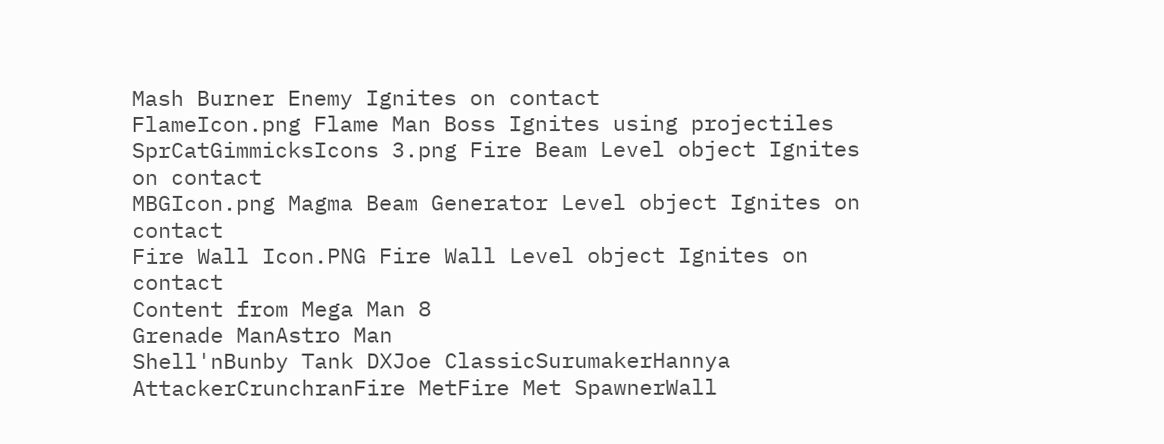Mash Burner Enemy Ignites on contact
FlameIcon.png Flame Man Boss Ignites using projectiles
SprCatGimmicksIcons 3.png Fire Beam Level object Ignites on contact
MBGIcon.png Magma Beam Generator Level object Ignites on contact
Fire Wall Icon.PNG Fire Wall Level object Ignites on contact
Content from Mega Man 8
Grenade ManAstro Man
Shell'nBunby Tank DXJoe ClassicSurumakerHannya AttackerCrunchranFire MetFire Met SpawnerWall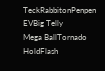TeckRabbitonPenpen EVBig Telly
Mega BallTornado HoldFlash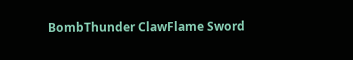BombThunder ClawFlame Sword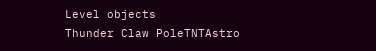Level objects
Thunder Claw PoleTNTAstro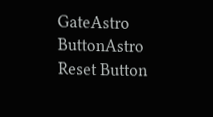GateAstro ButtonAstro Reset Button